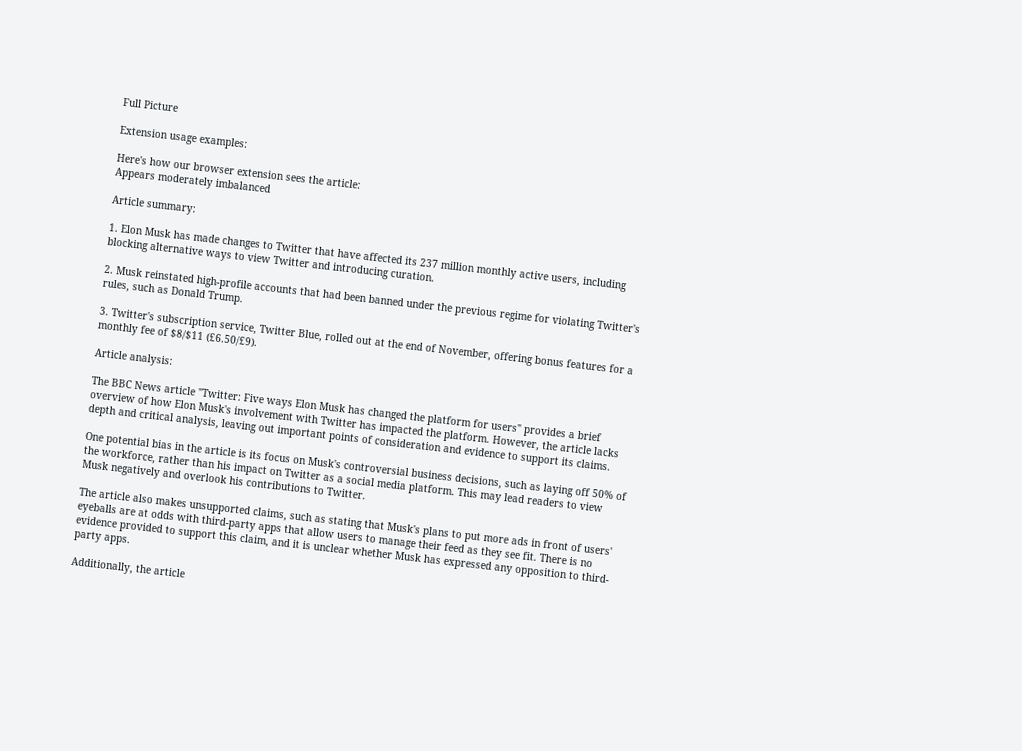Full Picture

Extension usage examples:

Here's how our browser extension sees the article:
Appears moderately imbalanced

Article summary:

1. Elon Musk has made changes to Twitter that have affected its 237 million monthly active users, including blocking alternative ways to view Twitter and introducing curation.

2. Musk reinstated high-profile accounts that had been banned under the previous regime for violating Twitter's rules, such as Donald Trump.

3. Twitter's subscription service, Twitter Blue, rolled out at the end of November, offering bonus features for a monthly fee of $8/$11 (£6.50/£9).

Article analysis:

The BBC News article "Twitter: Five ways Elon Musk has changed the platform for users" provides a brief overview of how Elon Musk's involvement with Twitter has impacted the platform. However, the article lacks depth and critical analysis, leaving out important points of consideration and evidence to support its claims.

One potential bias in the article is its focus on Musk's controversial business decisions, such as laying off 50% of the workforce, rather than his impact on Twitter as a social media platform. This may lead readers to view Musk negatively and overlook his contributions to Twitter.

The article also makes unsupported claims, such as stating that Musk's plans to put more ads in front of users' eyeballs are at odds with third-party apps that allow users to manage their feed as they see fit. There is no evidence provided to support this claim, and it is unclear whether Musk has expressed any opposition to third-party apps.

Additionally, the article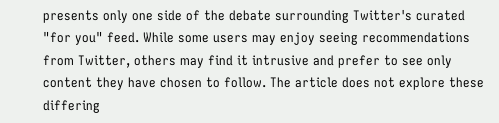presents only one side of the debate surrounding Twitter's curated "for you" feed. While some users may enjoy seeing recommendations from Twitter, others may find it intrusive and prefer to see only content they have chosen to follow. The article does not explore these differing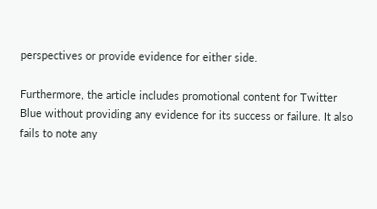perspectives or provide evidence for either side.

Furthermore, the article includes promotional content for Twitter Blue without providing any evidence for its success or failure. It also fails to note any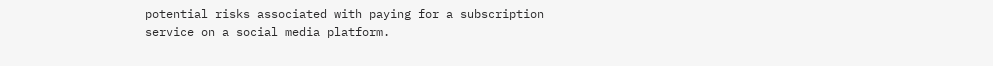potential risks associated with paying for a subscription service on a social media platform.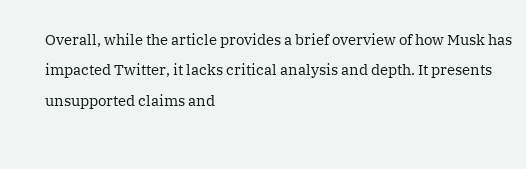Overall, while the article provides a brief overview of how Musk has impacted Twitter, it lacks critical analysis and depth. It presents unsupported claims and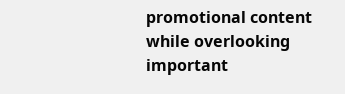promotional content while overlooking important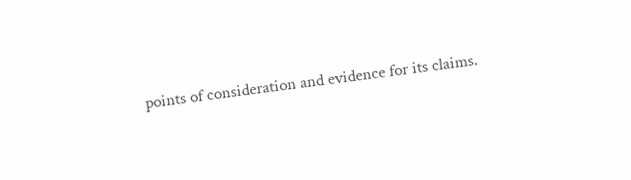points of consideration and evidence for its claims.